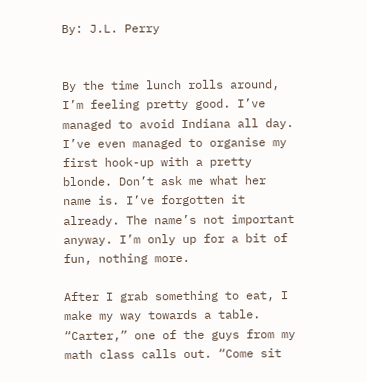By: J.L. Perry


By the time lunch rolls around, I’m feeling pretty good. I’ve managed to avoid Indiana all day. I’ve even managed to organise my first hook-up with a pretty blonde. Don’t ask me what her name is. I’ve forgotten it already. The name’s not important anyway. I’m only up for a bit of fun, nothing more.

After I grab something to eat, I make my way towards a table. “Carter,” one of the guys from my math class calls out. “Come sit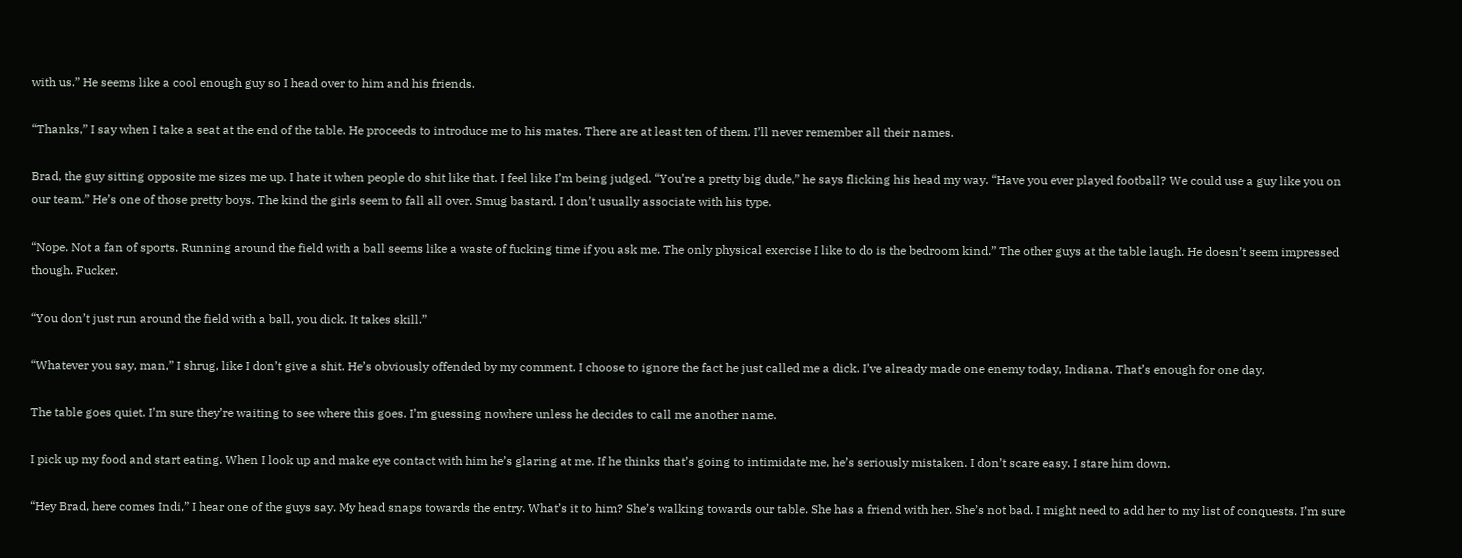with us.” He seems like a cool enough guy so I head over to him and his friends.

“Thanks,” I say when I take a seat at the end of the table. He proceeds to introduce me to his mates. There are at least ten of them. I’ll never remember all their names.

Brad, the guy sitting opposite me sizes me up. I hate it when people do shit like that. I feel like I’m being judged. “You’re a pretty big dude,” he says flicking his head my way. “Have you ever played football? We could use a guy like you on our team.” He’s one of those pretty boys. The kind the girls seem to fall all over. Smug bastard. I don’t usually associate with his type.

“Nope. Not a fan of sports. Running around the field with a ball seems like a waste of fucking time if you ask me. The only physical exercise I like to do is the bedroom kind.” The other guys at the table laugh. He doesn’t seem impressed though. Fucker.

“You don’t just run around the field with a ball, you dick. It takes skill.”

“Whatever you say, man,” I shrug, like I don’t give a shit. He’s obviously offended by my comment. I choose to ignore the fact he just called me a dick. I’ve already made one enemy today, Indiana. That’s enough for one day.

The table goes quiet. I’m sure they’re waiting to see where this goes. I’m guessing nowhere unless he decides to call me another name.

I pick up my food and start eating. When I look up and make eye contact with him he’s glaring at me. If he thinks that’s going to intimidate me, he’s seriously mistaken. I don’t scare easy. I stare him down.

“Hey Brad, here comes Indi,” I hear one of the guys say. My head snaps towards the entry. What’s it to him? She’s walking towards our table. She has a friend with her. She’s not bad. I might need to add her to my list of conquests. I’m sure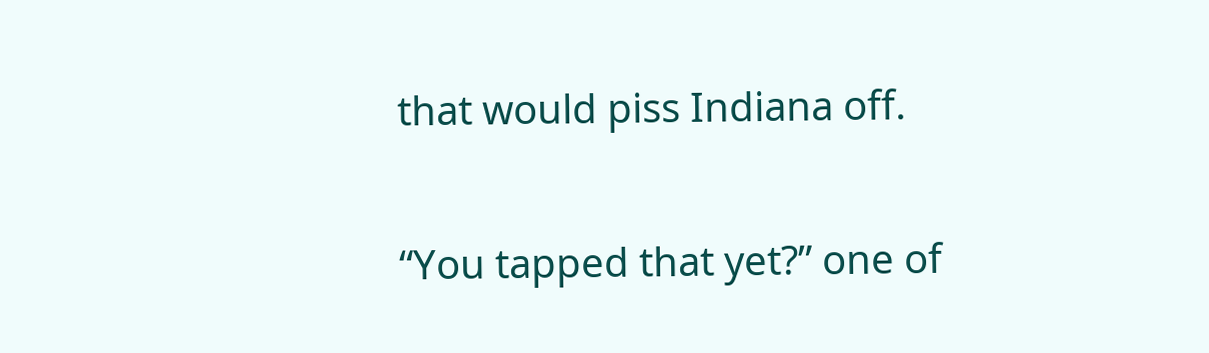that would piss Indiana off.

“You tapped that yet?” one of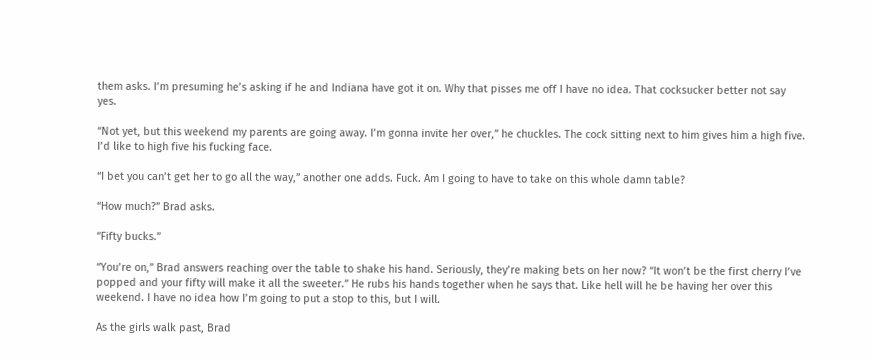them asks. I’m presuming he’s asking if he and Indiana have got it on. Why that pisses me off I have no idea. That cocksucker better not say yes.

“Not yet, but this weekend my parents are going away. I’m gonna invite her over,” he chuckles. The cock sitting next to him gives him a high five. I’d like to high five his fucking face.

“I bet you can’t get her to go all the way,” another one adds. Fuck. Am I going to have to take on this whole damn table?

“How much?” Brad asks.

“Fifty bucks.”

“You’re on,” Brad answers reaching over the table to shake his hand. Seriously, they’re making bets on her now? “It won’t be the first cherry I’ve popped and your fifty will make it all the sweeter.” He rubs his hands together when he says that. Like hell will he be having her over this weekend. I have no idea how I’m going to put a stop to this, but I will.

As the girls walk past, Brad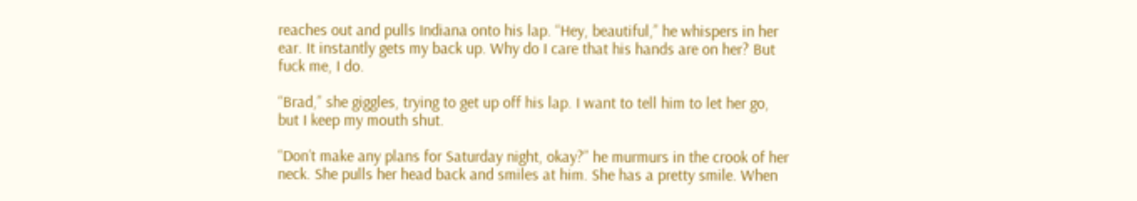reaches out and pulls Indiana onto his lap. “Hey, beautiful,” he whispers in her ear. It instantly gets my back up. Why do I care that his hands are on her? But fuck me, I do.

“Brad,” she giggles, trying to get up off his lap. I want to tell him to let her go, but I keep my mouth shut.

“Don’t make any plans for Saturday night, okay?” he murmurs in the crook of her neck. She pulls her head back and smiles at him. She has a pretty smile. When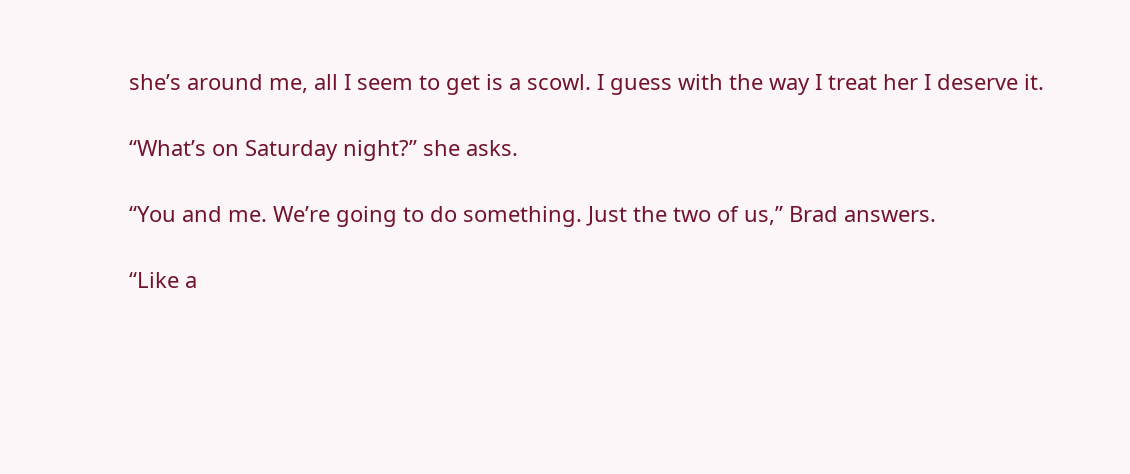she’s around me, all I seem to get is a scowl. I guess with the way I treat her I deserve it.

“What’s on Saturday night?” she asks.

“You and me. We’re going to do something. Just the two of us,” Brad answers.

“Like a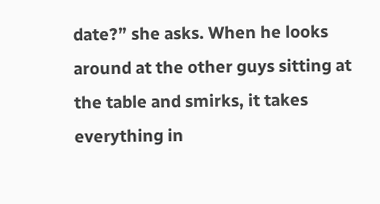date?” she asks. When he looks around at the other guys sitting at the table and smirks, it takes everything in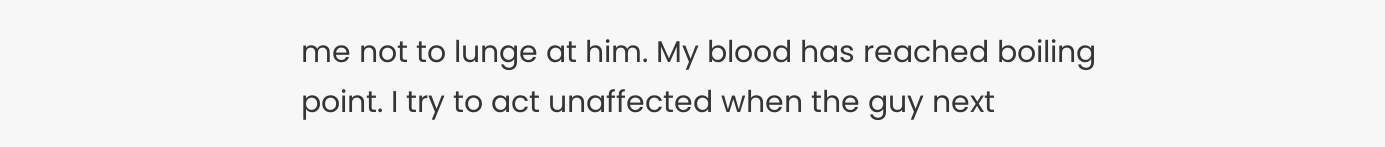me not to lunge at him. My blood has reached boiling point. I try to act unaffected when the guy next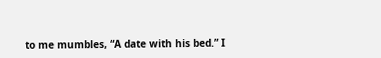to me mumbles, “A date with his bed.” I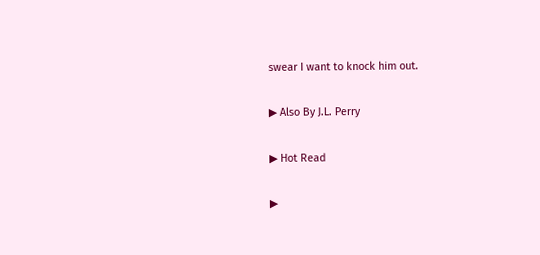swear I want to knock him out.

▶ Also By J.L. Perry

▶ Hot Read

▶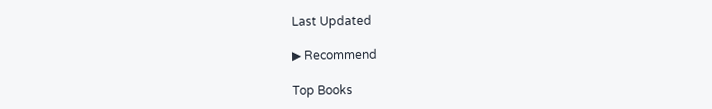Last Updated

▶ Recommend

Top Books